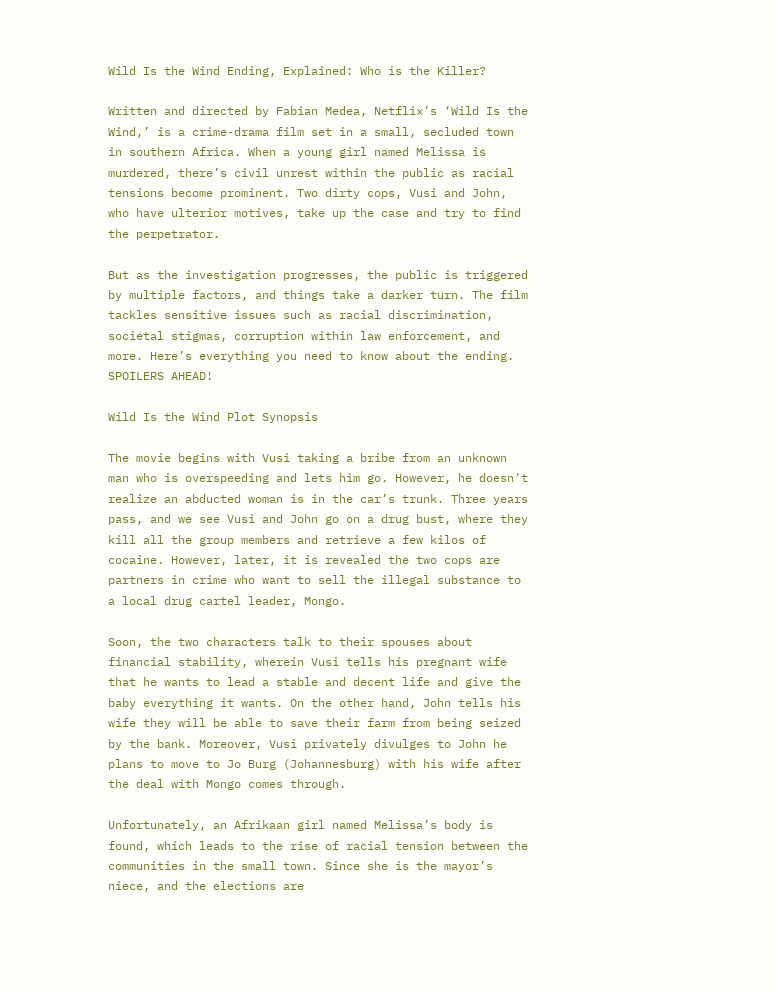Wild Is the Wind Ending, Explained: Who is the Killer?

Written and directed by Fabian Medea, Netflix’s ‘Wild Is the Wind,’ is a crime-drama film set in a small, secluded town in southern Africa. When a young girl named Melissa is murdered, there’s civil unrest within the public as racial tensions become prominent. Two dirty cops, Vusi and John, who have ulterior motives, take up the case and try to find the perpetrator.

But as the investigation progresses, the public is triggered by multiple factors, and things take a darker turn. The film tackles sensitive issues such as racial discrimination, societal stigmas, corruption within law enforcement, and more. Here’s everything you need to know about the ending. SPOILERS AHEAD!

Wild Is the Wind Plot Synopsis

The movie begins with Vusi taking a bribe from an unknown man who is overspeeding and lets him go. However, he doesn’t realize an abducted woman is in the car’s trunk. Three years pass, and we see Vusi and John go on a drug bust, where they kill all the group members and retrieve a few kilos of cocaine. However, later, it is revealed the two cops are partners in crime who want to sell the illegal substance to a local drug cartel leader, Mongo.

Soon, the two characters talk to their spouses about financial stability, wherein Vusi tells his pregnant wife that he wants to lead a stable and decent life and give the baby everything it wants. On the other hand, John tells his wife they will be able to save their farm from being seized by the bank. Moreover, Vusi privately divulges to John he plans to move to Jo Burg (Johannesburg) with his wife after the deal with Mongo comes through.

Unfortunately, an Afrikaan girl named Melissa’s body is found, which leads to the rise of racial tension between the communities in the small town. Since she is the mayor’s niece, and the elections are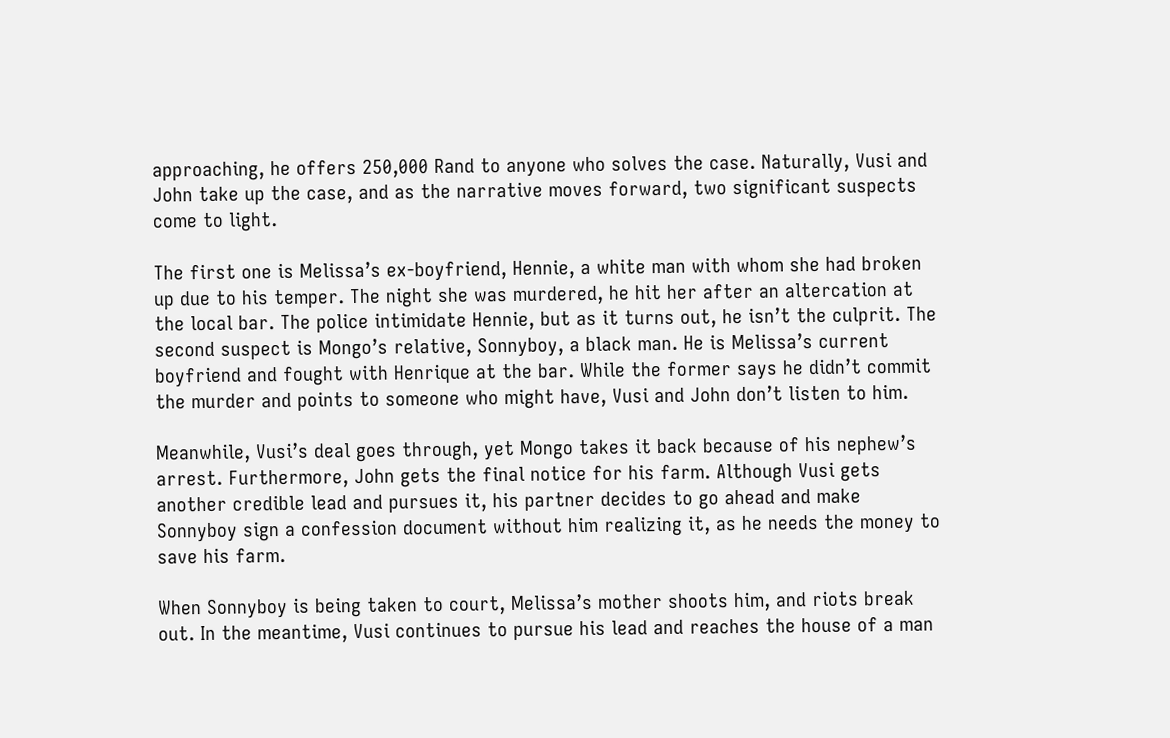approaching, he offers 250,000 Rand to anyone who solves the case. Naturally, Vusi and John take up the case, and as the narrative moves forward, two significant suspects come to light.

The first one is Melissa’s ex-boyfriend, Hennie, a white man with whom she had broken up due to his temper. The night she was murdered, he hit her after an altercation at the local bar. The police intimidate Hennie, but as it turns out, he isn’t the culprit. The second suspect is Mongo’s relative, Sonnyboy, a black man. He is Melissa’s current boyfriend and fought with Henrique at the bar. While the former says he didn’t commit the murder and points to someone who might have, Vusi and John don’t listen to him.

Meanwhile, Vusi’s deal goes through, yet Mongo takes it back because of his nephew’s arrest. Furthermore, John gets the final notice for his farm. Although Vusi gets another credible lead and pursues it, his partner decides to go ahead and make Sonnyboy sign a confession document without him realizing it, as he needs the money to save his farm.

When Sonnyboy is being taken to court, Melissa’s mother shoots him, and riots break out. In the meantime, Vusi continues to pursue his lead and reaches the house of a man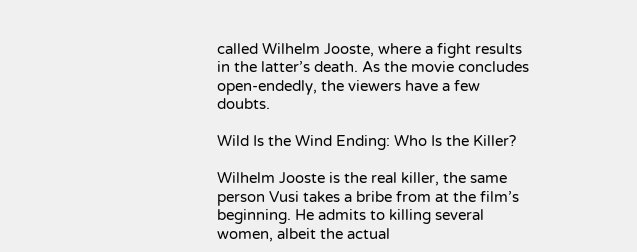called Wilhelm Jooste, where a fight results in the latter’s death. As the movie concludes open-endedly, the viewers have a few doubts.

Wild Is the Wind Ending: Who Is the Killer?

Wilhelm Jooste is the real killer, the same person Vusi takes a bribe from at the film’s beginning. He admits to killing several women, albeit the actual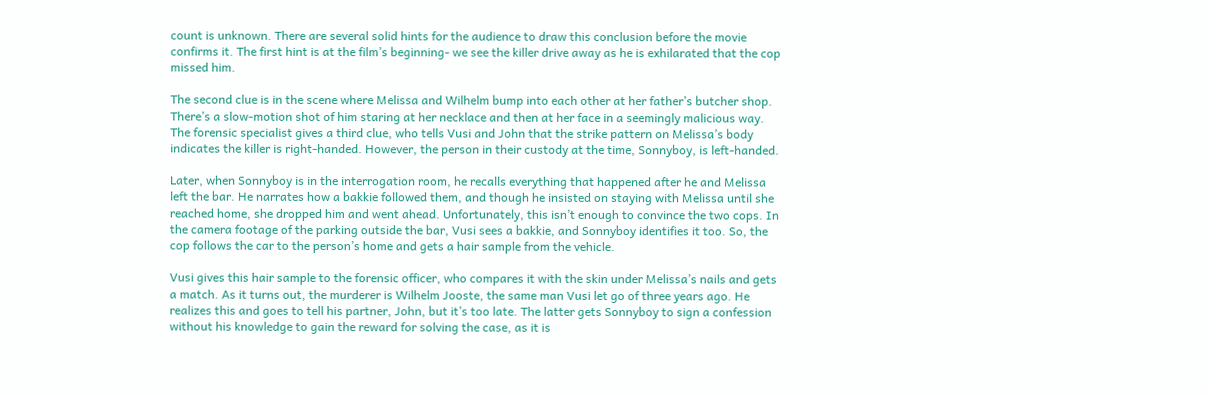count is unknown. There are several solid hints for the audience to draw this conclusion before the movie confirms it. The first hint is at the film’s beginning- we see the killer drive away as he is exhilarated that the cop missed him.

The second clue is in the scene where Melissa and Wilhelm bump into each other at her father’s butcher shop. There’s a slow-motion shot of him staring at her necklace and then at her face in a seemingly malicious way. The forensic specialist gives a third clue, who tells Vusi and John that the strike pattern on Melissa’s body indicates the killer is right-handed. However, the person in their custody at the time, Sonnyboy, is left-handed.

Later, when Sonnyboy is in the interrogation room, he recalls everything that happened after he and Melissa left the bar. He narrates how a bakkie followed them, and though he insisted on staying with Melissa until she reached home, she dropped him and went ahead. Unfortunately, this isn’t enough to convince the two cops. In the camera footage of the parking outside the bar, Vusi sees a bakkie, and Sonnyboy identifies it too. So, the cop follows the car to the person’s home and gets a hair sample from the vehicle.

Vusi gives this hair sample to the forensic officer, who compares it with the skin under Melissa’s nails and gets a match. As it turns out, the murderer is Wilhelm Jooste, the same man Vusi let go of three years ago. He realizes this and goes to tell his partner, John, but it’s too late. The latter gets Sonnyboy to sign a confession without his knowledge to gain the reward for solving the case, as it is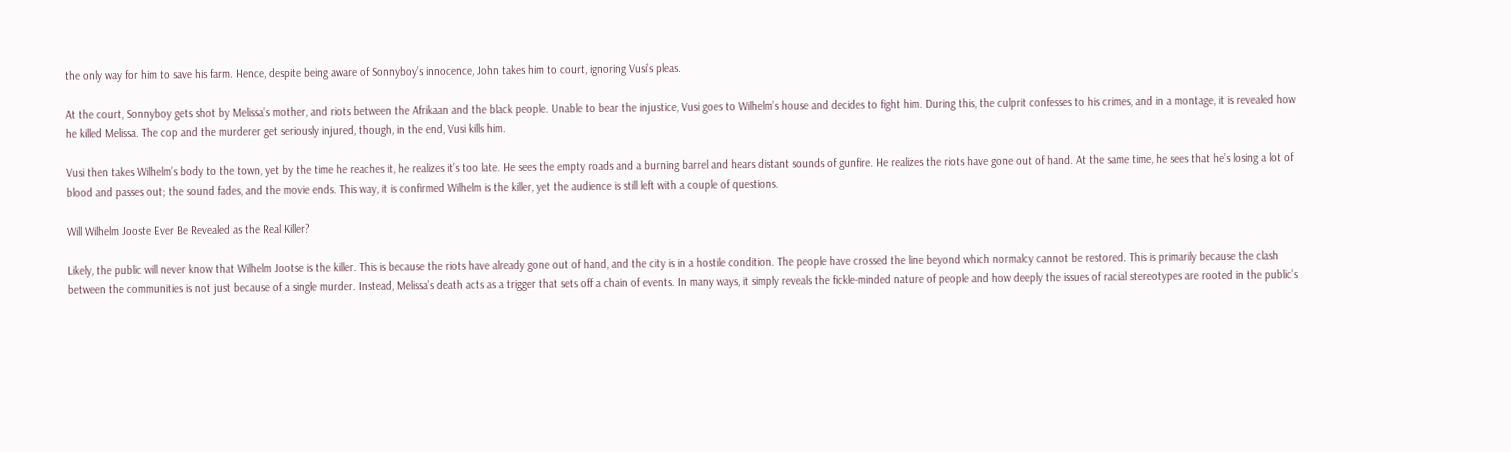the only way for him to save his farm. Hence, despite being aware of Sonnyboy’s innocence, John takes him to court, ignoring Vusi’s pleas.

At the court, Sonnyboy gets shot by Melissa’s mother, and riots between the Afrikaan and the black people. Unable to bear the injustice, Vusi goes to Wilhelm’s house and decides to fight him. During this, the culprit confesses to his crimes, and in a montage, it is revealed how he killed Melissa. The cop and the murderer get seriously injured, though, in the end, Vusi kills him.

Vusi then takes Wilhelm’s body to the town, yet by the time he reaches it, he realizes it’s too late. He sees the empty roads and a burning barrel and hears distant sounds of gunfire. He realizes the riots have gone out of hand. At the same time, he sees that he’s losing a lot of blood and passes out; the sound fades, and the movie ends. This way, it is confirmed Wilhelm is the killer, yet the audience is still left with a couple of questions.

Will Wilhelm Jooste Ever Be Revealed as the Real Killer?

Likely, the public will never know that Wilhelm Jootse is the killer. This is because the riots have already gone out of hand, and the city is in a hostile condition. The people have crossed the line beyond which normalcy cannot be restored. This is primarily because the clash between the communities is not just because of a single murder. Instead, Melissa’s death acts as a trigger that sets off a chain of events. In many ways, it simply reveals the fickle-minded nature of people and how deeply the issues of racial stereotypes are rooted in the public’s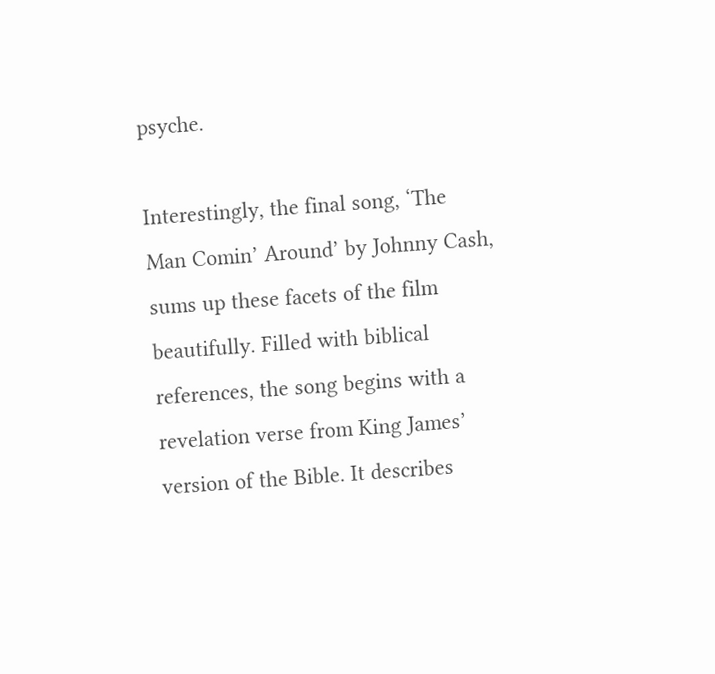psyche.

Interestingly, the final song, ‘The Man Comin’ Around’ by Johnny Cash, sums up these facets of the film beautifully. Filled with biblical references, the song begins with a revelation verse from King James’ version of the Bible. It describes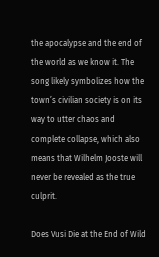the apocalypse and the end of the world as we know it. The song likely symbolizes how the town’s civilian society is on its way to utter chaos and complete collapse, which also means that Wilhelm Jooste will never be revealed as the true culprit.

Does Vusi Die at the End of Wild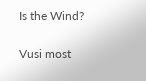Is the Wind?

Vusi most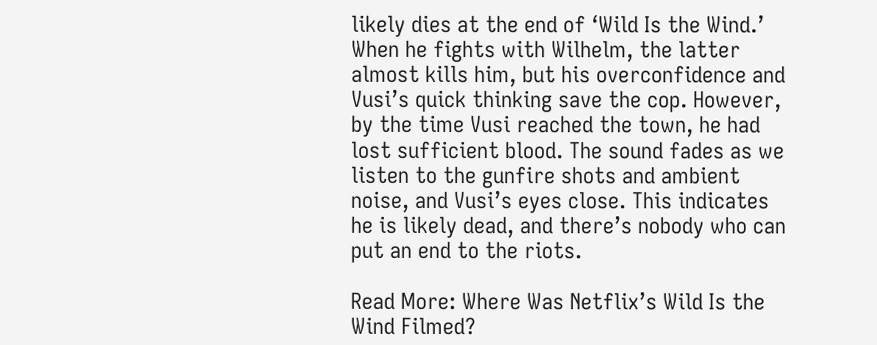likely dies at the end of ‘Wild Is the Wind.’ When he fights with Wilhelm, the latter almost kills him, but his overconfidence and Vusi’s quick thinking save the cop. However, by the time Vusi reached the town, he had lost sufficient blood. The sound fades as we listen to the gunfire shots and ambient noise, and Vusi’s eyes close. This indicates he is likely dead, and there’s nobody who can put an end to the riots.

Read More: Where Was Netflix’s Wild Is the Wind Filmed?